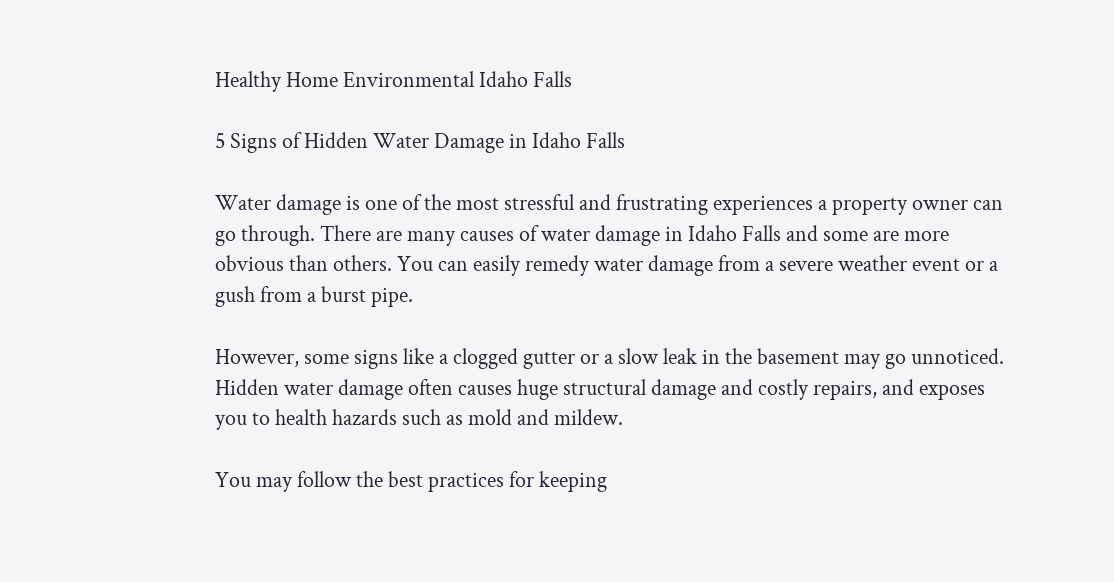Healthy Home Environmental Idaho Falls

5 Signs of Hidden Water Damage in Idaho Falls

Water damage is one of the most stressful and frustrating experiences a property owner can go through. There are many causes of water damage in Idaho Falls and some are more obvious than others. You can easily remedy water damage from a severe weather event or a gush from a burst pipe.

However, some signs like a clogged gutter or a slow leak in the basement may go unnoticed. Hidden water damage often causes huge structural damage and costly repairs, and exposes you to health hazards such as mold and mildew.

You may follow the best practices for keeping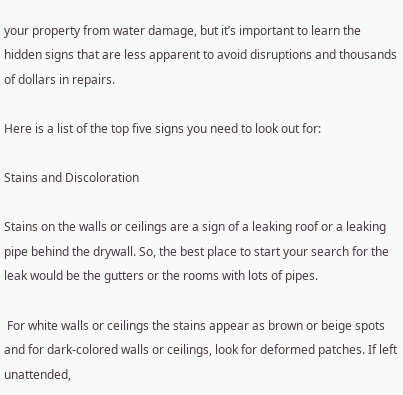your property from water damage, but it’s important to learn the hidden signs that are less apparent to avoid disruptions and thousands of dollars in repairs.

Here is a list of the top five signs you need to look out for:

Stains and Discoloration

Stains on the walls or ceilings are a sign of a leaking roof or a leaking pipe behind the drywall. So, the best place to start your search for the leak would be the gutters or the rooms with lots of pipes.

 For white walls or ceilings the stains appear as brown or beige spots and for dark-colored walls or ceilings, look for deformed patches. If left unattended,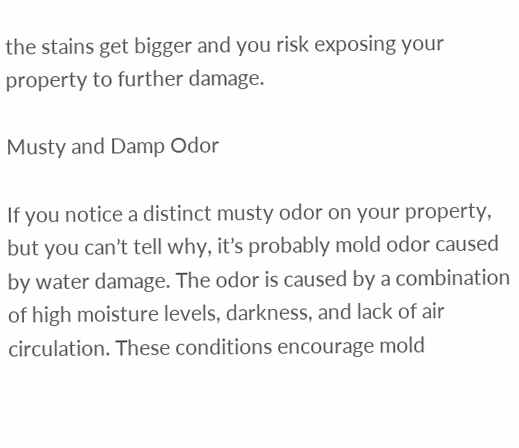the stains get bigger and you risk exposing your property to further damage.

Musty and Damp Odor

If you notice a distinct musty odor on your property, but you can’t tell why, it’s probably mold odor caused by water damage. The odor is caused by a combination of high moisture levels, darkness, and lack of air circulation. These conditions encourage mold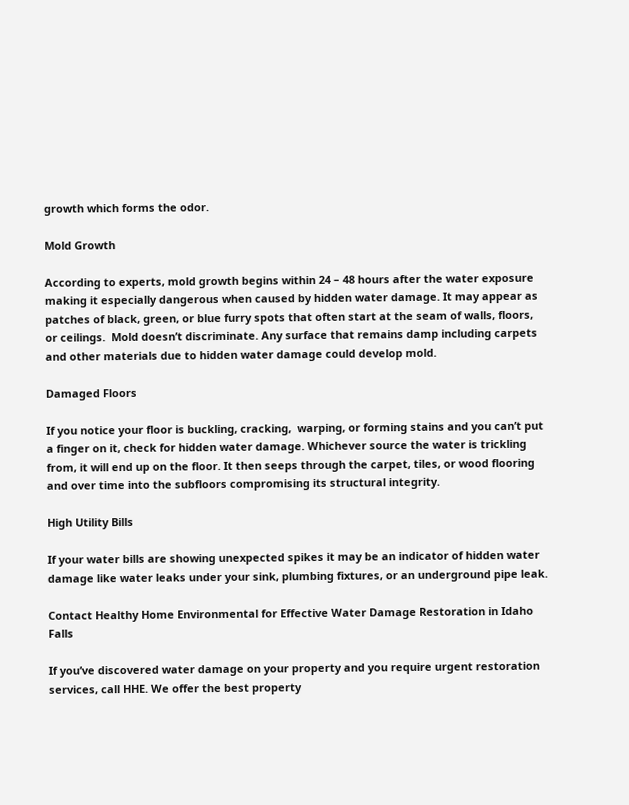growth which forms the odor.

Mold Growth

According to experts, mold growth begins within 24 – 48 hours after the water exposure making it especially dangerous when caused by hidden water damage. It may appear as patches of black, green, or blue furry spots that often start at the seam of walls, floors, or ceilings.  Mold doesn’t discriminate. Any surface that remains damp including carpets and other materials due to hidden water damage could develop mold.

Damaged Floors

If you notice your floor is buckling, cracking,  warping, or forming stains and you can’t put a finger on it, check for hidden water damage. Whichever source the water is trickling from, it will end up on the floor. It then seeps through the carpet, tiles, or wood flooring and over time into the subfloors compromising its structural integrity.

High Utility Bills

If your water bills are showing unexpected spikes it may be an indicator of hidden water damage like water leaks under your sink, plumbing fixtures, or an underground pipe leak.

Contact Healthy Home Environmental for Effective Water Damage Restoration in Idaho Falls

If you’ve discovered water damage on your property and you require urgent restoration services, call HHE. We offer the best property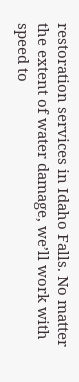restoration services in Idaho Falls. No matter the extent of water damage, we’ll work with speed to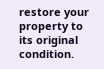restore your property to its original condition.